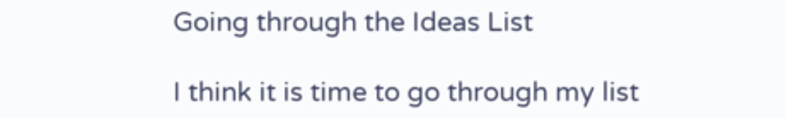Going through the Ideas List

I think it is time to go through my list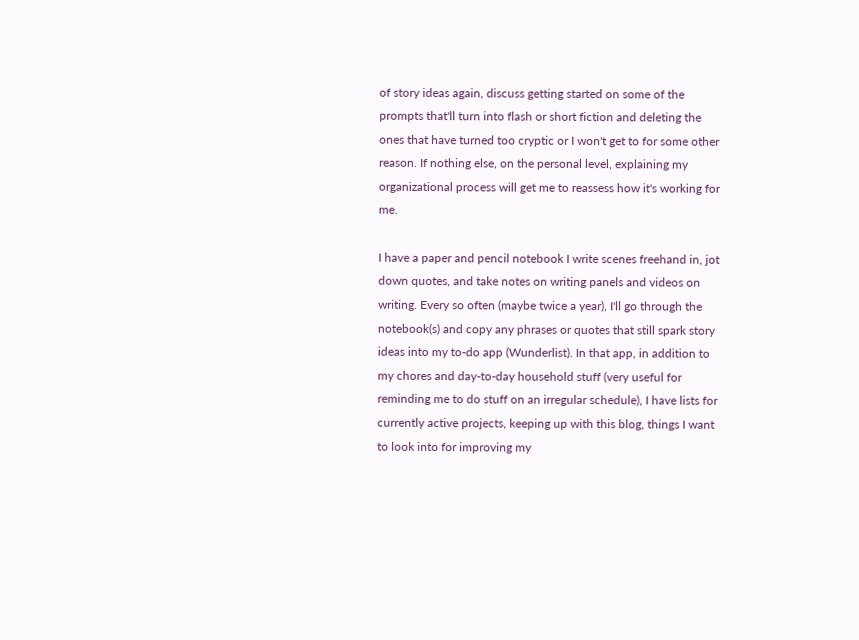of story ideas again, discuss getting started on some of the prompts that'll turn into flash or short fiction and deleting the ones that have turned too cryptic or I won't get to for some other reason. If nothing else, on the personal level, explaining my organizational process will get me to reassess how it's working for me.

I have a paper and pencil notebook I write scenes freehand in, jot down quotes, and take notes on writing panels and videos on writing. Every so often (maybe twice a year), I'll go through the notebook(s) and copy any phrases or quotes that still spark story ideas into my to-do app (Wunderlist). In that app, in addition to my chores and day-to-day household stuff (very useful for reminding me to do stuff on an irregular schedule), I have lists for currently active projects, keeping up with this blog, things I want to look into for improving my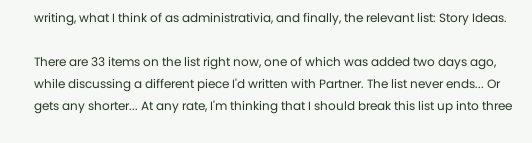writing, what I think of as administrativia, and finally, the relevant list: Story Ideas.

There are 33 items on the list right now, one of which was added two days ago, while discussing a different piece I'd written with Partner. The list never ends... Or gets any shorter... At any rate, I'm thinking that I should break this list up into three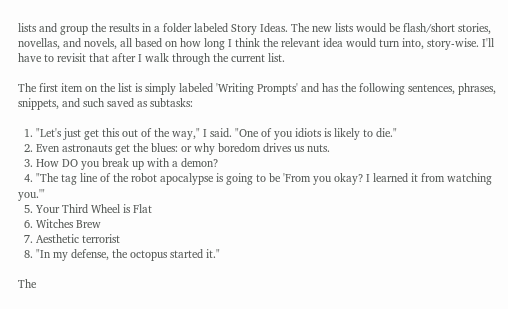lists and group the results in a folder labeled Story Ideas. The new lists would be flash/short stories, novellas, and novels, all based on how long I think the relevant idea would turn into, story-wise. I'll have to revisit that after I walk through the current list.

The first item on the list is simply labeled 'Writing Prompts' and has the following sentences, phrases, snippets, and such saved as subtasks:

  1. "Let's just get this out of the way," I said. "One of you idiots is likely to die."
  2. Even astronauts get the blues: or why boredom drives us nuts.
  3. How DO you break up with a demon?
  4. "The tag line of the robot apocalypse is going to be 'From you okay? I learned it from watching you.'"
  5. Your Third Wheel is Flat
  6. Witches Brew
  7. Aesthetic terrorist
  8. "In my defense, the octopus started it."

The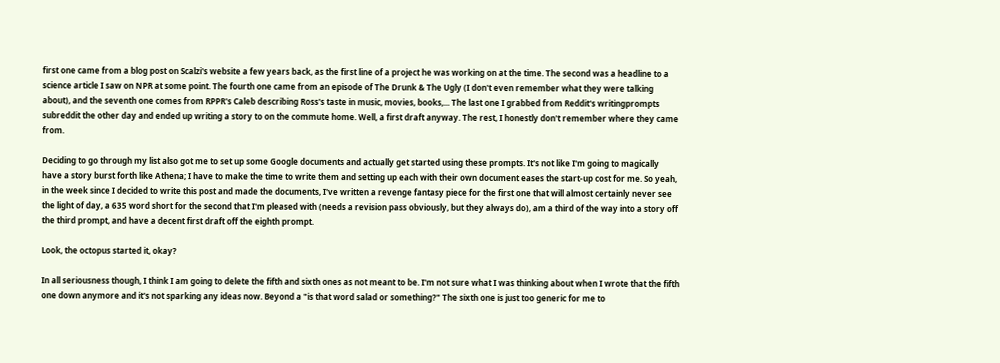first one came from a blog post on Scalzi's website a few years back, as the first line of a project he was working on at the time. The second was a headline to a science article I saw on NPR at some point. The fourth one came from an episode of The Drunk & The Ugly (I don't even remember what they were talking about), and the seventh one comes from RPPR's Caleb describing Ross's taste in music, movies, books,... The last one I grabbed from Reddit's writingprompts subreddit the other day and ended up writing a story to on the commute home. Well, a first draft anyway. The rest, I honestly don't remember where they came from.

Deciding to go through my list also got me to set up some Google documents and actually get started using these prompts. It's not like I'm going to magically have a story burst forth like Athena; I have to make the time to write them and setting up each with their own document eases the start-up cost for me. So yeah, in the week since I decided to write this post and made the documents, I've written a revenge fantasy piece for the first one that will almost certainly never see the light of day, a 635 word short for the second that I'm pleased with (needs a revision pass obviously, but they always do), am a third of the way into a story off the third prompt, and have a decent first draft off the eighth prompt.

Look, the octopus started it, okay?

In all seriousness though, I think I am going to delete the fifth and sixth ones as not meant to be. I'm not sure what I was thinking about when I wrote that the fifth one down anymore and it's not sparking any ideas now. Beyond a "is that word salad or something?" The sixth one is just too generic for me to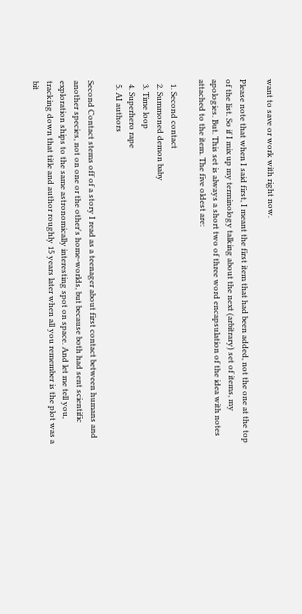want to save or work with right now.

Please note that when I said first, I meant the first item that had been added, not the one at the top of the list. So if I mix up my terminology talking about the next (arbitrary) set of items, my apologies. But. This set is always a short two of three word encapsulation of the idea with notes attached to the item. The five oldest are:

  1. Second contact
  2. Summoned demon baby
  3. Time loop
  4. Superhero rape
  5. AI authors

Second Contact stems off of a story I read as a teenager about first contact between humans and another species, not on one or the other's home-worlds, but because both had sent scientific exploration ships to the same astronomically interesting spot on space. And let me tell you, tracking down that title and author roughly 15 years later when all you remember is the plot was a bit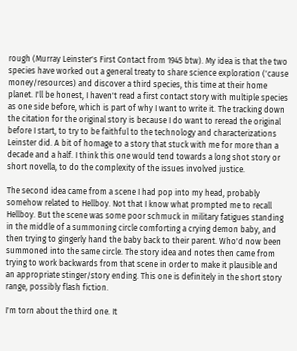rough (Murray Leinster's First Contact from 1945 btw). My idea is that the two species have worked out a general treaty to share science exploration ('cause money/resources) and discover a third species, this time at their home planet. I'll be honest, I haven't read a first contact story with multiple species as one side before, which is part of why I want to write it. The tracking down the citation for the original story is because I do want to reread the original before I start, to try to be faithful to the technology and characterizations Leinster did. A bit of homage to a story that stuck with me for more than a decade and a half. I think this one would tend towards a long shot story or short novella, to do the complexity of the issues involved justice.

The second idea came from a scene I had pop into my head, probably somehow related to Hellboy. Not that I know what prompted me to recall Hellboy. But the scene was some poor schmuck in military fatigues standing in the middle of a summoning circle comforting a crying demon baby, and then trying to gingerly hand the baby back to their parent. Who'd now been summoned into the same circle. The story idea and notes then came from trying to work backwards from that scene in order to make it plausible and an appropriate stinger/story ending. This one is definitely in the short story range, possibly flash fiction.

I'm torn about the third one. It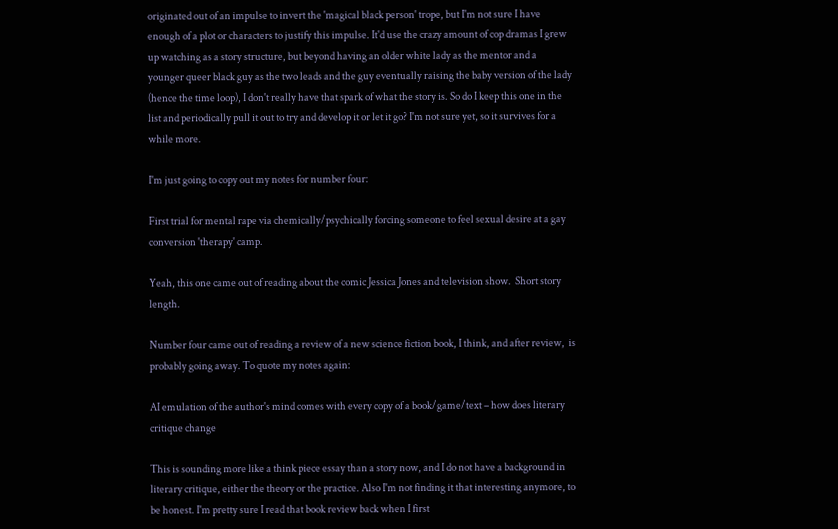originated out of an impulse to invert the 'magical black person' trope, but I'm not sure I have enough of a plot or characters to justify this impulse. It'd use the crazy amount of cop dramas I grew up watching as a story structure, but beyond having an older white lady as the mentor and a younger queer black guy as the two leads and the guy eventually raising the baby version of the lady (hence the time loop), I don't really have that spark of what the story is. So do I keep this one in the list and periodically pull it out to try and develop it or let it go? I'm not sure yet, so it survives for a while more.

I'm just going to copy out my notes for number four:

First trial for mental rape via chemically/psychically forcing someone to feel sexual desire at a gay conversion 'therapy' camp.

Yeah, this one came out of reading about the comic Jessica Jones and television show.  Short story length.

Number four came out of reading a review of a new science fiction book, I think, and after review,  is probably going away. To quote my notes again:

AI emulation of the author's mind comes with every copy of a book/game/text – how does literary critique change

This is sounding more like a think piece essay than a story now, and I do not have a background in literary critique, either the theory or the practice. Also I'm not finding it that interesting anymore, to be honest. I'm pretty sure I read that book review back when I first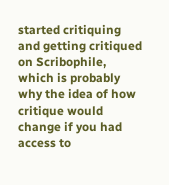started critiquing and getting critiqued on Scribophile, which is probably why the idea of how critique would change if you had access to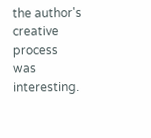the author's creative process was interesting.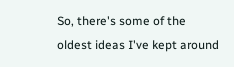So, there's some of the oldest ideas I've kept around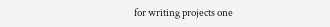for writing projects one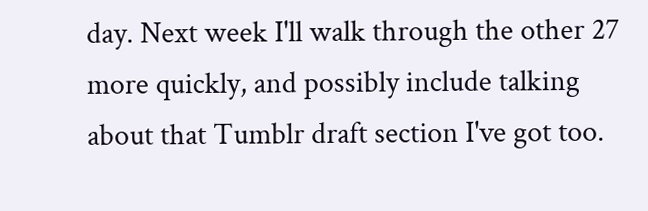day. Next week I'll walk through the other 27 more quickly, and possibly include talking about that Tumblr draft section I've got too.